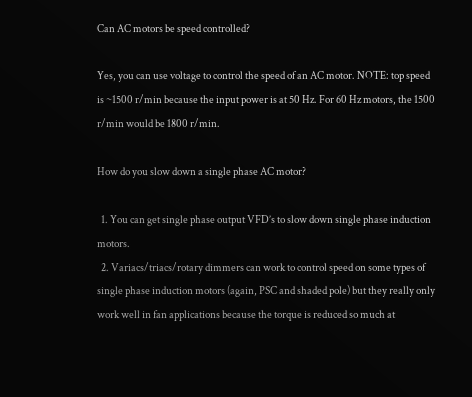Can AC motors be speed controlled?

Yes, you can use voltage to control the speed of an AC motor. NOTE: top speed is ~1500 r/min because the input power is at 50 Hz. For 60 Hz motors, the 1500 r/min would be 1800 r/min.

How do you slow down a single phase AC motor?

  1. You can get single phase output VFD’s to slow down single phase induction motors.
  2. Variacs/triacs/rotary dimmers can work to control speed on some types of single phase induction motors (again, PSC and shaded pole) but they really only work well in fan applications because the torque is reduced so much at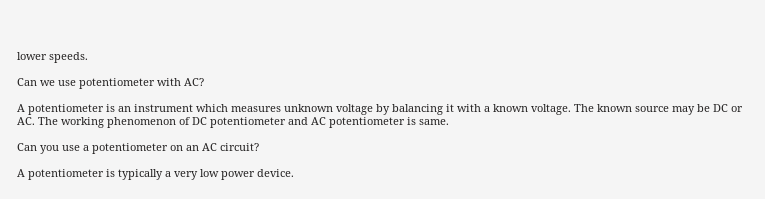lower speeds.

Can we use potentiometer with AC?

A potentiometer is an instrument which measures unknown voltage by balancing it with a known voltage. The known source may be DC or AC. The working phenomenon of DC potentiometer and AC potentiometer is same.

Can you use a potentiometer on an AC circuit?

A potentiometer is typically a very low power device.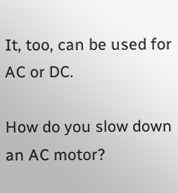It, too, can be used for AC or DC.

How do you slow down an AC motor?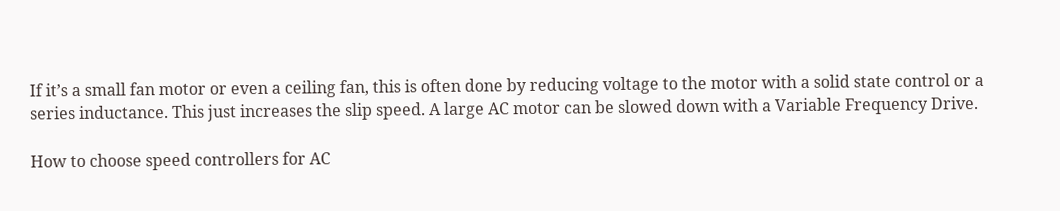If it’s a small fan motor or even a ceiling fan, this is often done by reducing voltage to the motor with a solid state control or a series inductance. This just increases the slip speed. A large AC motor can be slowed down with a Variable Frequency Drive.

How to choose speed controllers for AC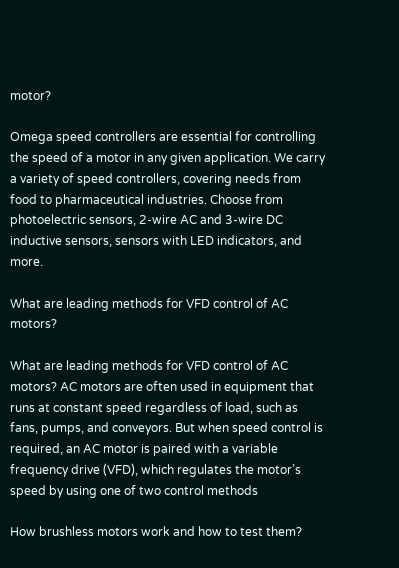motor?

Omega speed controllers are essential for controlling the speed of a motor in any given application. We carry a variety of speed controllers, covering needs from food to pharmaceutical industries. Choose from photoelectric sensors, 2-wire AC and 3-wire DC inductive sensors, sensors with LED indicators, and more.

What are leading methods for VFD control of AC motors?

What are leading methods for VFD control of AC motors? AC motors are often used in equipment that runs at constant speed regardless of load, such as fans, pumps, and conveyors. But when speed control is required, an AC motor is paired with a variable frequency drive (VFD), which regulates the motor’s speed by using one of two control methods

How brushless motors work and how to test them?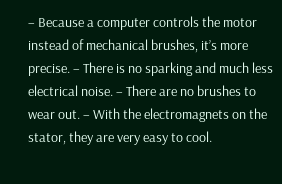– Because a computer controls the motor instead of mechanical brushes, it’s more precise. – There is no sparking and much less electrical noise. – There are no brushes to wear out. – With the electromagnets on the stator, they are very easy to cool.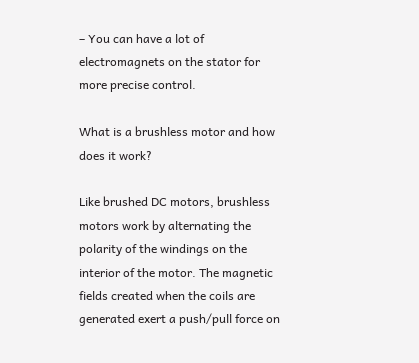– You can have a lot of electromagnets on the stator for more precise control.

What is a brushless motor and how does it work?

Like brushed DC motors, brushless motors work by alternating the polarity of the windings on the interior of the motor. The magnetic fields created when the coils are generated exert a push/pull force on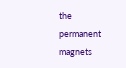the permanent magnets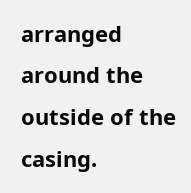arranged around the outside of the casing.